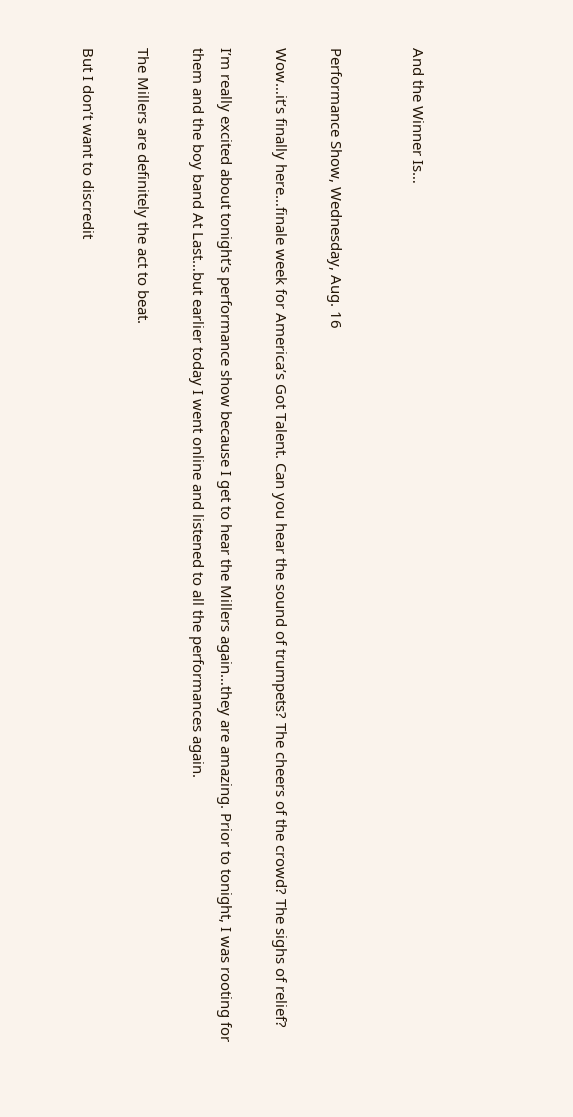And the Winner Is…


Performance Show, Wednesday, Aug. 16

Wow…it’s finally here…finale week for America’s Got Talent. Can you hear the sound of trumpets? The cheers of the crowd? The sighs of relief?

I’m really excited about tonight’s performance show because I get to hear the Millers again…they are amazing. Prior to tonight, I was rooting for them and the boy band At Last…but earlier today I went online and listened to all the performances again.

The Millers are definitely the act to beat.

But I don’t want to discredit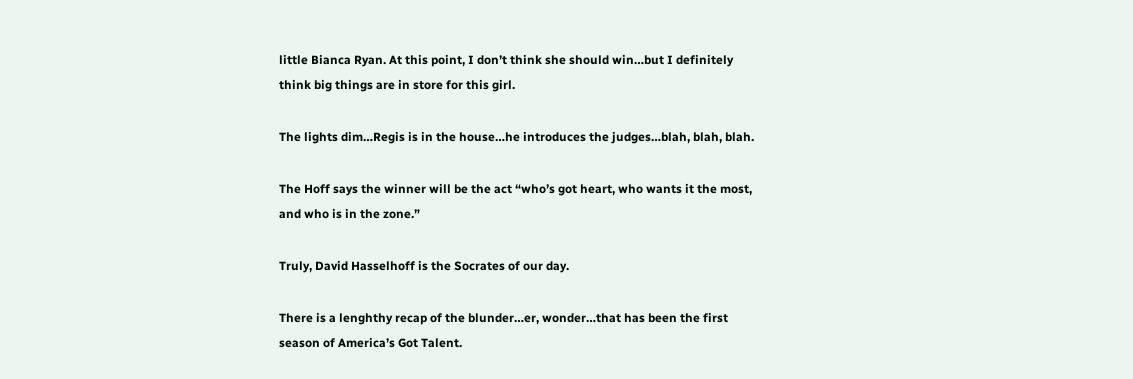little Bianca Ryan. At this point, I don’t think she should win…but I definitely think big things are in store for this girl.

The lights dim…Regis is in the house…he introduces the judges…blah, blah, blah.

The Hoff says the winner will be the act “who’s got heart, who wants it the most, and who is in the zone.”

Truly, David Hasselhoff is the Socrates of our day.

There is a lenghthy recap of the blunder…er, wonder…that has been the first season of America’s Got Talent.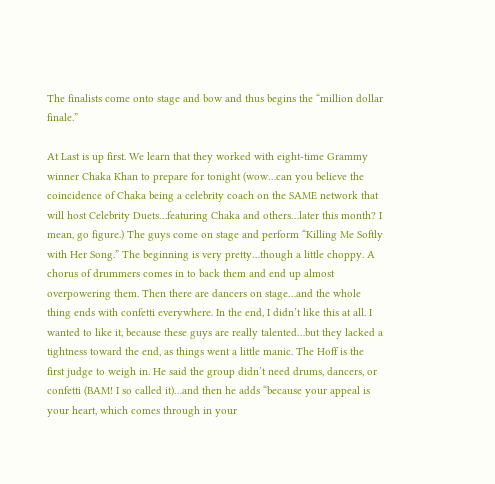The finalists come onto stage and bow and thus begins the “million dollar finale.”

At Last is up first. We learn that they worked with eight-time Grammy winner Chaka Khan to prepare for tonight (wow…can you believe the coincidence of Chaka being a celebrity coach on the SAME network that will host Celebrity Duets…featuring Chaka and others…later this month? I mean, go figure.) The guys come on stage and perform “Killing Me Softly with Her Song.” The beginning is very pretty…though a little choppy. A chorus of drummers comes in to back them and end up almost overpowering them. Then there are dancers on stage…and the whole thing ends with confetti everywhere. In the end, I didn’t like this at all. I wanted to like it, because these guys are really talented…but they lacked a tightness toward the end, as things went a little manic. The Hoff is the first judge to weigh in. He said the group didn’t need drums, dancers, or confetti (BAM! I so called it)…and then he adds “because your appeal is your heart, which comes through in your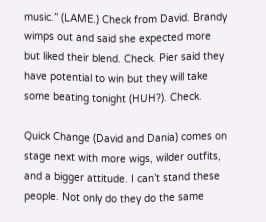music.” (LAME.) Check from David. Brandy wimps out and said she expected more but liked their blend. Check. Pier said they have potential to win but they will take some beating tonight (HUH?). Check.

Quick Change (David and Dania) comes on stage next with more wigs, wilder outfits, and a bigger attitude. I can’t stand these people. Not only do they do the same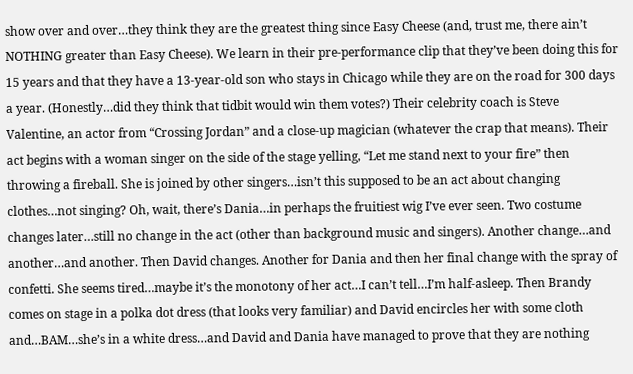show over and over…they think they are the greatest thing since Easy Cheese (and, trust me, there ain’t NOTHING greater than Easy Cheese). We learn in their pre-performance clip that they’ve been doing this for 15 years and that they have a 13-year-old son who stays in Chicago while they are on the road for 300 days a year. (Honestly…did they think that tidbit would win them votes?) Their celebrity coach is Steve Valentine, an actor from “Crossing Jordan” and a close-up magician (whatever the crap that means). Their act begins with a woman singer on the side of the stage yelling, “Let me stand next to your fire” then throwing a fireball. She is joined by other singers…isn’t this supposed to be an act about changing clothes…not singing? Oh, wait, there’s Dania…in perhaps the fruitiest wig I’ve ever seen. Two costume changes later…still no change in the act (other than background music and singers). Another change…and another…and another. Then David changes. Another for Dania and then her final change with the spray of confetti. She seems tired…maybe it’s the monotony of her act…I can’t tell…I’m half-asleep. Then Brandy comes on stage in a polka dot dress (that looks very familiar) and David encircles her with some cloth and…BAM…she’s in a white dress…and David and Dania have managed to prove that they are nothing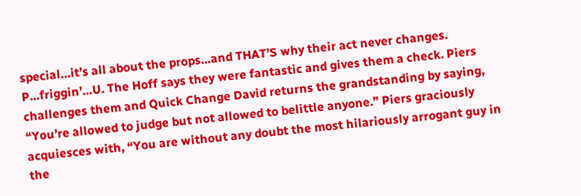special…it’s all about the props…and THAT’S why their act never changes. P…friggin’…U. The Hoff says they were fantastic and gives them a check. Piers challenges them and Quick Change David returns the grandstanding by saying, “You’re allowed to judge but not allowed to belittle anyone.” Piers graciously acquiesces with, “You are without any doubt the most hilariously arrogant guy in the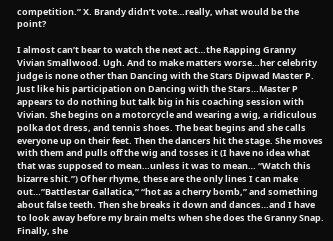competition.” X. Brandy didn’t vote…really, what would be the point?

I almost can’t bear to watch the next act…the Rapping Granny Vivian Smallwood. Ugh. And to make matters worse…her celebrity judge is none other than Dancing with the Stars Dipwad Master P. Just like his participation on Dancing with the Stars…Master P appears to do nothing but talk big in his coaching session with Vivian. She begins on a motorcycle and wearing a wig, a ridiculous polka dot dress, and tennis shoes. The beat begins and she calls everyone up on their feet. Then the dancers hit the stage. She moves with them and pulls off the wig and tosses it (I have no idea what that was supposed to mean…unless it was to mean… “Watch this bizarre shit.”) Of her rhyme, these are the only lines I can make out…”Battlestar Gallatica,” “hot as a cherry bomb,” and something about false teeth. Then she breaks it down and dances…and I have to look away before my brain melts when she does the Granny Snap. Finally, she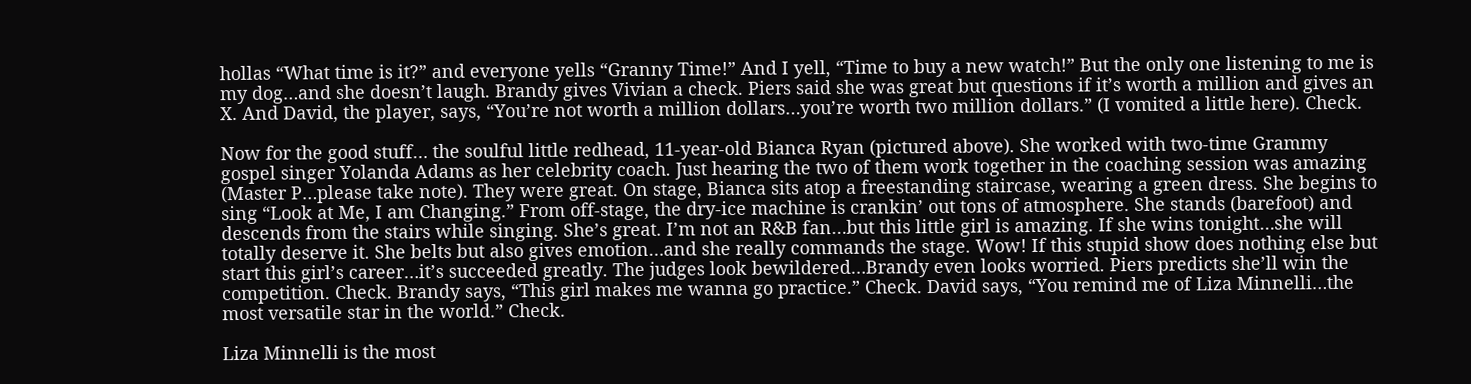hollas “What time is it?” and everyone yells “Granny Time!” And I yell, “Time to buy a new watch!” But the only one listening to me is my dog…and she doesn’t laugh. Brandy gives Vivian a check. Piers said she was great but questions if it’s worth a million and gives an X. And David, the player, says, “You’re not worth a million dollars…you’re worth two million dollars.” (I vomited a little here). Check.

Now for the good stuff… the soulful little redhead, 11-year-old Bianca Ryan (pictured above). She worked with two-time Grammy gospel singer Yolanda Adams as her celebrity coach. Just hearing the two of them work together in the coaching session was amazing (Master P…please take note). They were great. On stage, Bianca sits atop a freestanding staircase, wearing a green dress. She begins to sing “Look at Me, I am Changing.” From off-stage, the dry-ice machine is crankin’ out tons of atmosphere. She stands (barefoot) and descends from the stairs while singing. She’s great. I’m not an R&B fan…but this little girl is amazing. If she wins tonight…she will totally deserve it. She belts but also gives emotion…and she really commands the stage. Wow! If this stupid show does nothing else but start this girl’s career…it’s succeeded greatly. The judges look bewildered…Brandy even looks worried. Piers predicts she’ll win the competition. Check. Brandy says, “This girl makes me wanna go practice.” Check. David says, “You remind me of Liza Minnelli…the most versatile star in the world.” Check.

Liza Minnelli is the most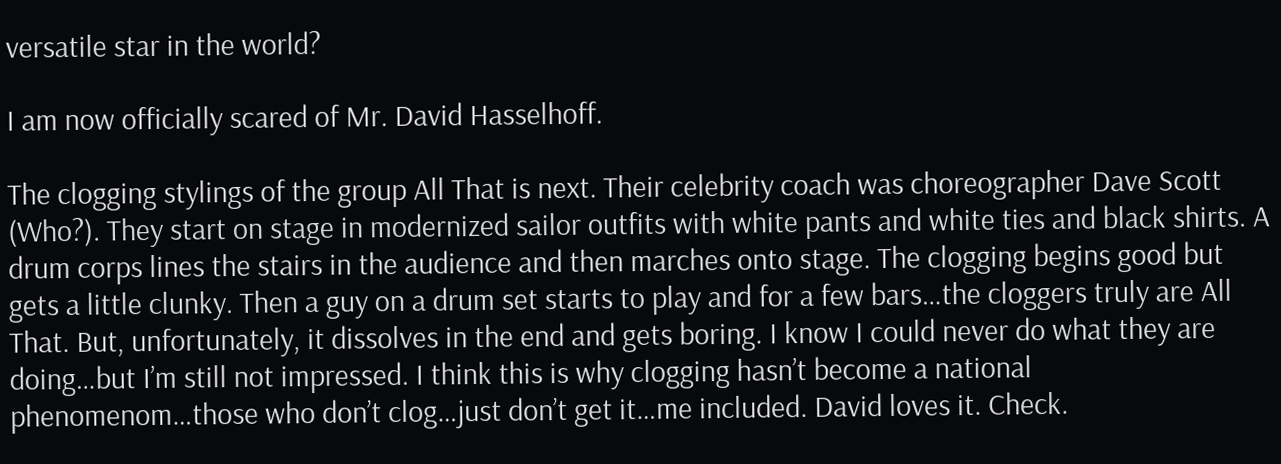versatile star in the world?

I am now officially scared of Mr. David Hasselhoff.

The clogging stylings of the group All That is next. Their celebrity coach was choreographer Dave Scott (Who?). They start on stage in modernized sailor outfits with white pants and white ties and black shirts. A drum corps lines the stairs in the audience and then marches onto stage. The clogging begins good but gets a little clunky. Then a guy on a drum set starts to play and for a few bars…the cloggers truly are All That. But, unfortunately, it dissolves in the end and gets boring. I know I could never do what they are doing…but I’m still not impressed. I think this is why clogging hasn’t become a national phenomenom…those who don’t clog…just don’t get it…me included. David loves it. Check.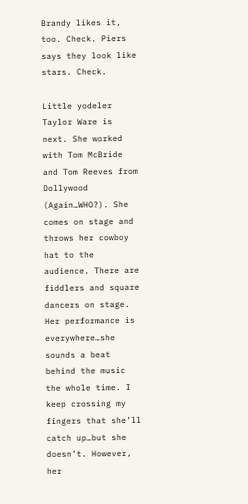Brandy likes it, too. Check. Piers says they look like stars. Check.

Little yodeler Taylor Ware is next. She worked with Tom McBride and Tom Reeves from Dollywood (Again…WHO?). She comes on stage and throws her cowboy hat to the audience. There are fiddlers and square dancers on stage. Her performance is everywhere…she sounds a beat behind the music the whole time. I keep crossing my fingers that she’ll catch up…but she doesn’t. However, her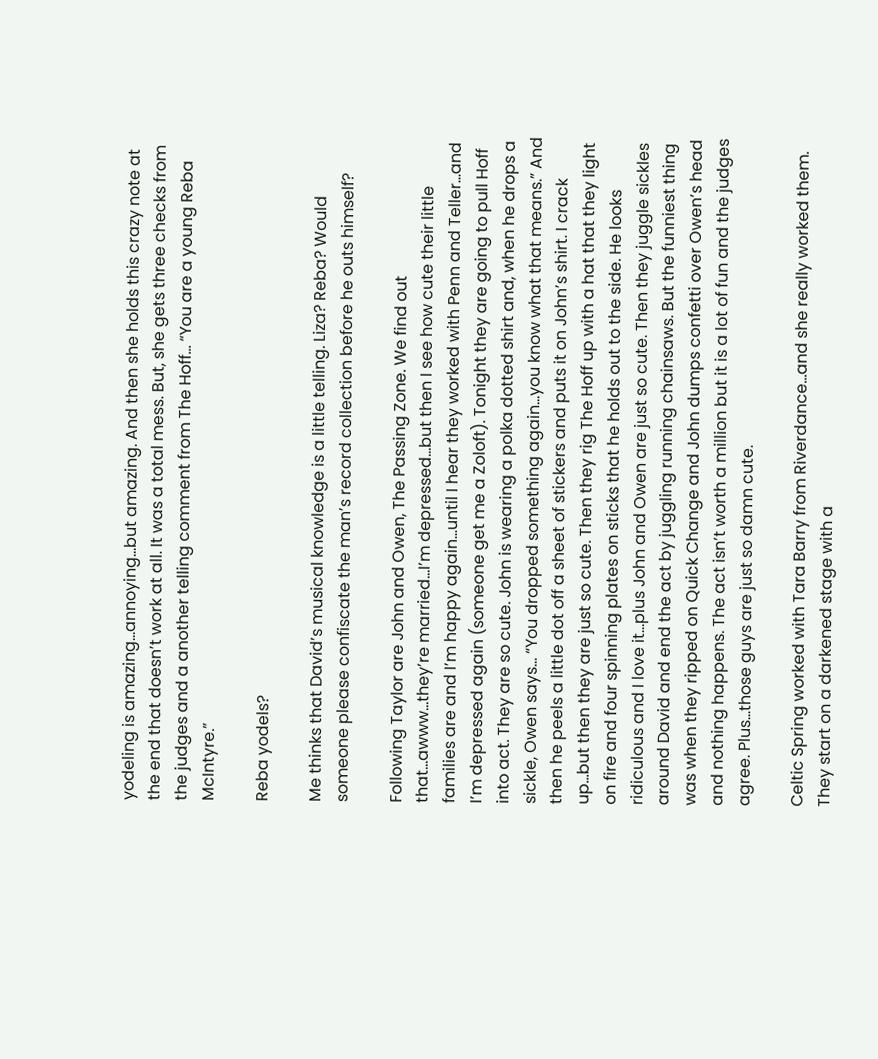yodeling is amazing…annoying…but amazing. And then she holds this crazy note at the end that doesn’t work at all. It was a total mess. But, she gets three checks from the judges and a another telling comment from The Hoff… “You are a young Reba McIntyre.”

Reba yodels?

Me thinks that David’s musical knowledge is a little telling. Liza? Reba? Would someone please confiscate the man’s record collection before he outs himself?

Following Taylor are John and Owen, The Passing Zone. We find out that…awww…they’re married…I’m depressed…but then I see how cute their little families are and I’m happy again…until I hear they worked with Penn and Teller…and I’m depressed again (someone get me a Zoloft). Tonight they are going to pull Hoff into act. They are so cute. John is wearing a polka dotted shirt and, when he drops a sickle, Owen says… “You dropped something again…you know what that means.” And then he peels a little dot off a sheet of stickers and puts it on John’s shirt. I crack up…but then they are just so cute. Then they rig The Hoff up with a hat that they light on fire and four spinning plates on sticks that he holds out to the side. He looks ridiculous and I love it…plus John and Owen are just so cute. Then they juggle sickles around David and end the act by juggling running chainsaws. But the funniest thing was when they ripped on Quick Change and John dumps confetti over Owen’s head and nothing happens. The act isn’t worth a million but it is a lot of fun and the judges agree. Plus…those guys are just so damn cute.

Celtic Spring worked with Tara Barry from Riverdance…and she really worked them. They start on a darkened stage with a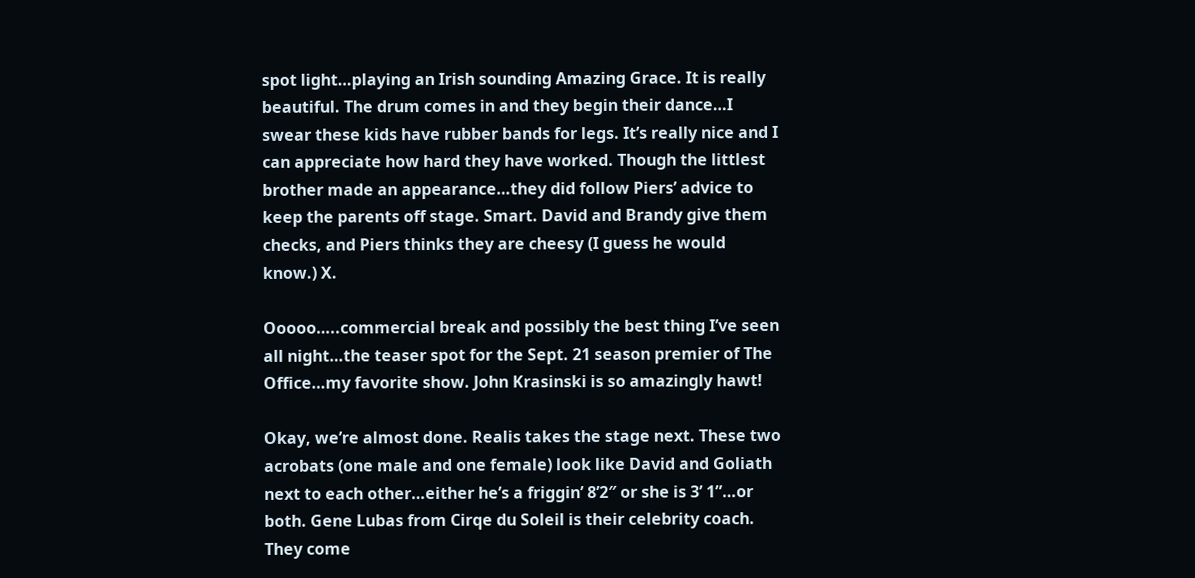spot light…playing an Irish sounding Amazing Grace. It is really beautiful. The drum comes in and they begin their dance…I swear these kids have rubber bands for legs. It’s really nice and I can appreciate how hard they have worked. Though the littlest brother made an appearance…they did follow Piers’ advice to keep the parents off stage. Smart. David and Brandy give them checks, and Piers thinks they are cheesy (I guess he would know.) X.

Ooooo…..commercial break and possibly the best thing I’ve seen all night…the teaser spot for the Sept. 21 season premier of The Office…my favorite show. John Krasinski is so amazingly hawt!

Okay, we’re almost done. Realis takes the stage next. These two acrobats (one male and one female) look like David and Goliath next to each other…either he’s a friggin’ 8’2″ or she is 3’ 1”…or both. Gene Lubas from Cirqe du Soleil is their celebrity coach. They come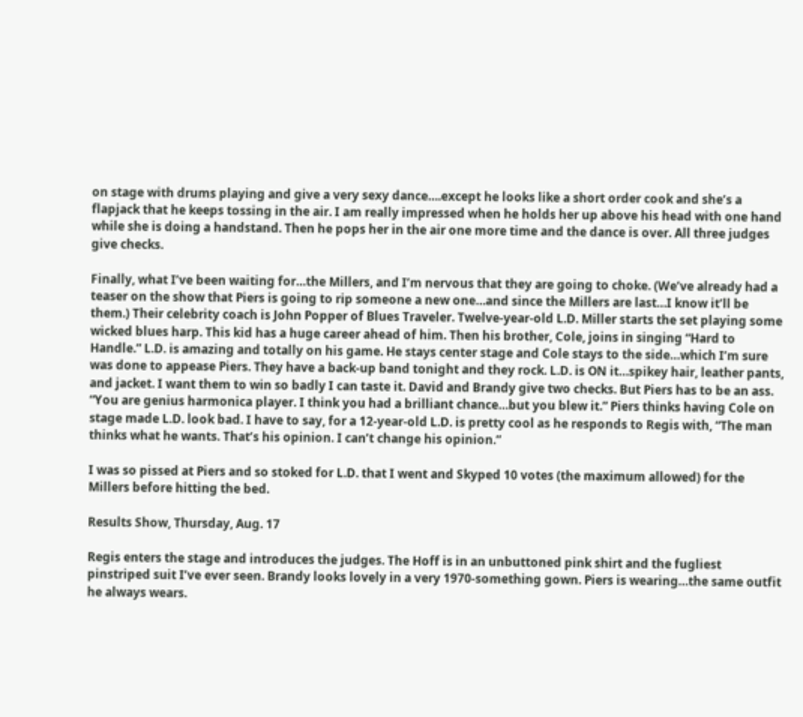on stage with drums playing and give a very sexy dance….except he looks like a short order cook and she’s a flapjack that he keeps tossing in the air. I am really impressed when he holds her up above his head with one hand while she is doing a handstand. Then he pops her in the air one more time and the dance is over. All three judges give checks.

Finally, what I’ve been waiting for…the Millers, and I’m nervous that they are going to choke. (We’ve already had a teaser on the show that Piers is going to rip someone a new one…and since the Millers are last…I know it’ll be them.) Their celebrity coach is John Popper of Blues Traveler. Twelve-year-old L.D. Miller starts the set playing some wicked blues harp. This kid has a huge career ahead of him. Then his brother, Cole, joins in singing “Hard to Handle.” L.D. is amazing and totally on his game. He stays center stage and Cole stays to the side…which I’m sure was done to appease Piers. They have a back-up band tonight and they rock. L.D. is ON it…spikey hair, leather pants, and jacket. I want them to win so badly I can taste it. David and Brandy give two checks. But Piers has to be an ass. “You are genius harmonica player. I think you had a brilliant chance…but you blew it.” Piers thinks having Cole on stage made L.D. look bad. I have to say, for a 12-year-old L.D. is pretty cool as he responds to Regis with, “The man thinks what he wants. That’s his opinion. I can’t change his opinion.”

I was so pissed at Piers and so stoked for L.D. that I went and Skyped 10 votes (the maximum allowed) for the Millers before hitting the bed.

Results Show, Thursday, Aug. 17

Regis enters the stage and introduces the judges. The Hoff is in an unbuttoned pink shirt and the fugliest pinstriped suit I’ve ever seen. Brandy looks lovely in a very 1970-something gown. Piers is wearing…the same outfit he always wears.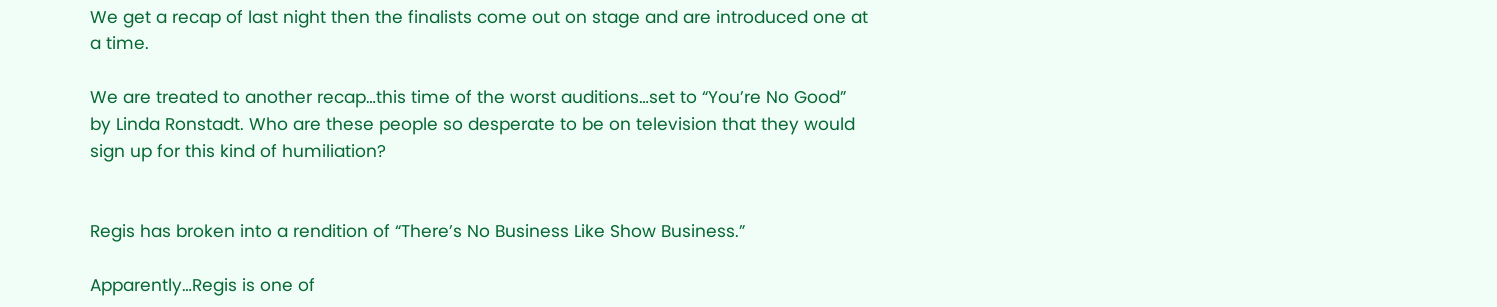We get a recap of last night then the finalists come out on stage and are introduced one at a time.

We are treated to another recap…this time of the worst auditions…set to “You’re No Good” by Linda Ronstadt. Who are these people so desperate to be on television that they would sign up for this kind of humiliation?


Regis has broken into a rendition of “There’s No Business Like Show Business.”

Apparently…Regis is one of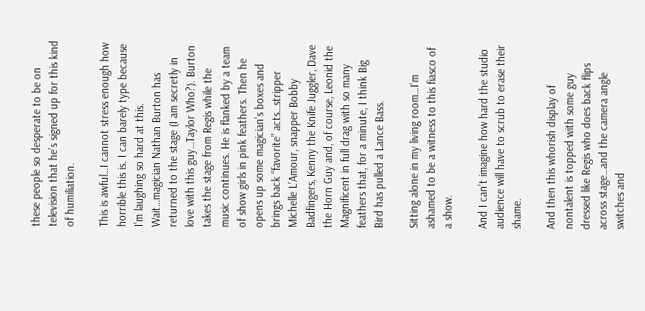these people so desperate to be on television that he’s signed up for this kind of humiliation.

This is awful…I cannot stress enough how horrible this is. I can barely type because I’m laughing so hard at this. Wait…magician Nathan Burton has returned to the stage (I am secretly in love with this guy…Taylor Who?). Burton takes the stage from Regis while the music continues. He is flanked by a team of show girls in pink feathers. Then he opens up some magician’s boxes and brings back “favorite” acts…stripper Michelle L’Amour, snapper Bobby Badfingers, Kenny the Knife Juggler, Dave the Horn Guy and, of course, Leonid the Magnificent in full drag with so many feathers that, for a minute, I think Big Bird has pulled a Lance Bass.

Sitting alone in my living room…I’m ashamed to be a witness to this fiasco of a show.

And I can’t imagine how hard the studio audience will have to scrub to erase their shame.

And then this whorish display of nontalent is topped with some guy dressed like Regis who does back flips across stage…and the camera angle switches and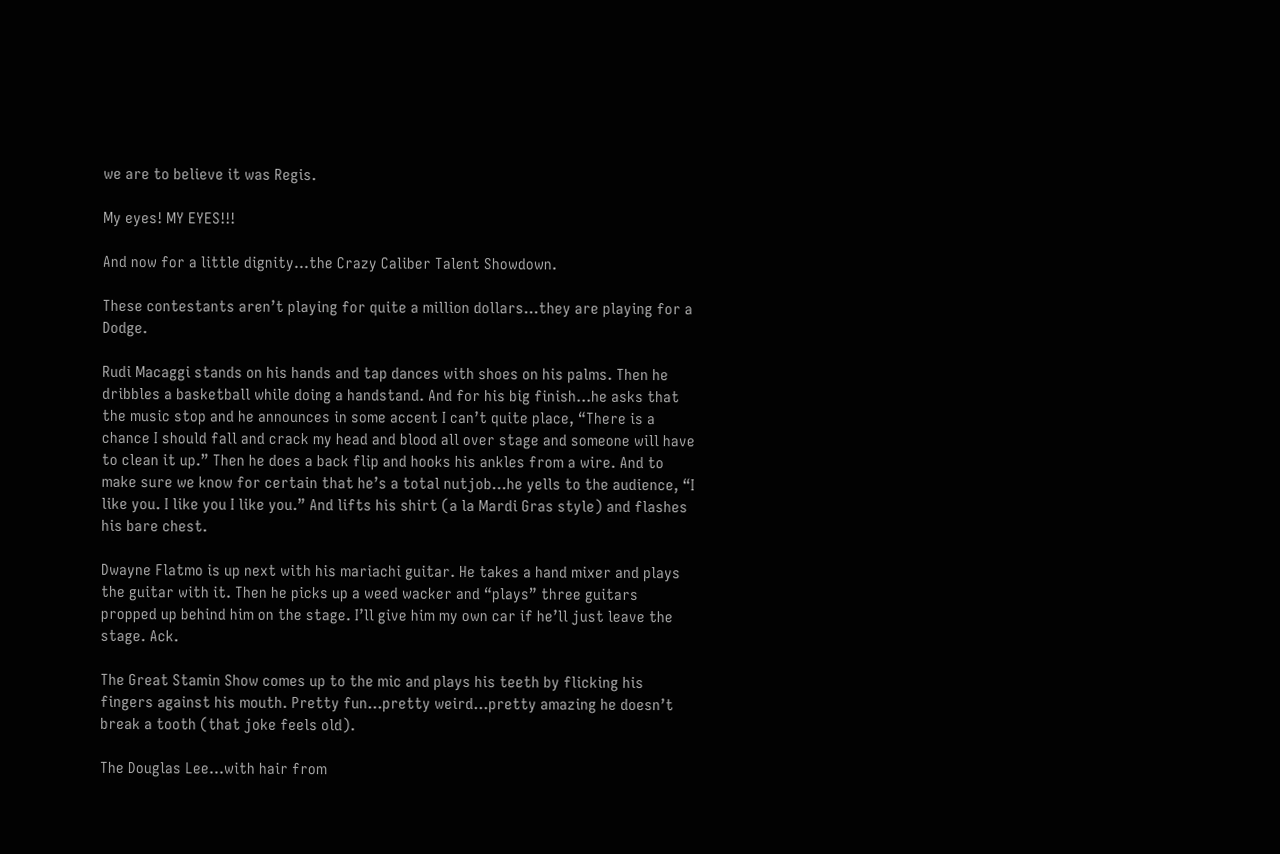we are to believe it was Regis.

My eyes! MY EYES!!!

And now for a little dignity…the Crazy Caliber Talent Showdown.

These contestants aren’t playing for quite a million dollars…they are playing for a Dodge.

Rudi Macaggi stands on his hands and tap dances with shoes on his palms. Then he dribbles a basketball while doing a handstand. And for his big finish…he asks that the music stop and he announces in some accent I can’t quite place, “There is a chance I should fall and crack my head and blood all over stage and someone will have to clean it up.” Then he does a back flip and hooks his ankles from a wire. And to make sure we know for certain that he’s a total nutjob…he yells to the audience, “I like you. I like you I like you.” And lifts his shirt (a la Mardi Gras style) and flashes his bare chest.

Dwayne Flatmo is up next with his mariachi guitar. He takes a hand mixer and plays the guitar with it. Then he picks up a weed wacker and “plays” three guitars propped up behind him on the stage. I’ll give him my own car if he’ll just leave the stage. Ack.

The Great Stamin Show comes up to the mic and plays his teeth by flicking his fingers against his mouth. Pretty fun…pretty weird…pretty amazing he doesn’t break a tooth (that joke feels old).

The Douglas Lee…with hair from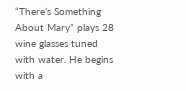“There’s Something About Mary” plays 28 wine glasses tuned with water. He begins with a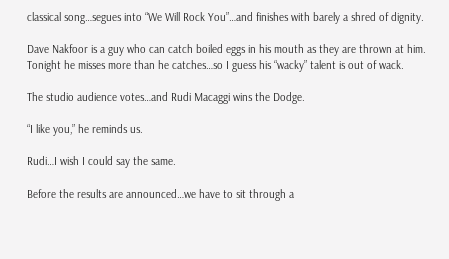classical song…segues into “We Will Rock You”…and finishes with barely a shred of dignity.

Dave Nakfoor is a guy who can catch boiled eggs in his mouth as they are thrown at him. Tonight he misses more than he catches…so I guess his “wacky” talent is out of wack.

The studio audience votes…and Rudi Macaggi wins the Dodge.

“I like you,” he reminds us.

Rudi…I wish I could say the same.

Before the results are announced…we have to sit through a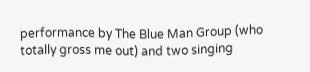performance by The Blue Man Group (who totally gross me out) and two singing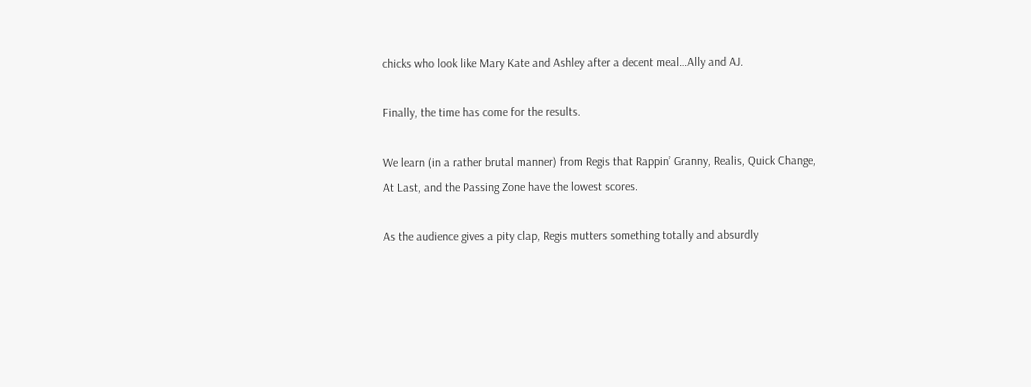chicks who look like Mary Kate and Ashley after a decent meal…Ally and AJ.

Finally, the time has come for the results.

We learn (in a rather brutal manner) from Regis that Rappin’ Granny, Realis, Quick Change, At Last, and the Passing Zone have the lowest scores.

As the audience gives a pity clap, Regis mutters something totally and absurdly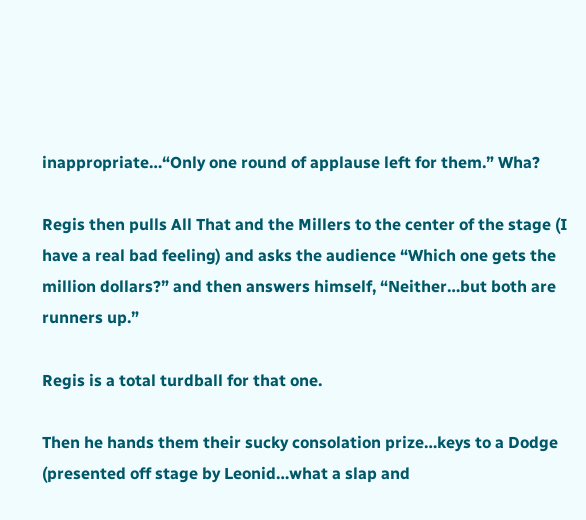inappropriate…“Only one round of applause left for them.” Wha?

Regis then pulls All That and the Millers to the center of the stage (I have a real bad feeling) and asks the audience “Which one gets the million dollars?” and then answers himself, “Neither…but both are runners up.”

Regis is a total turdball for that one.

Then he hands them their sucky consolation prize…keys to a Dodge (presented off stage by Leonid…what a slap and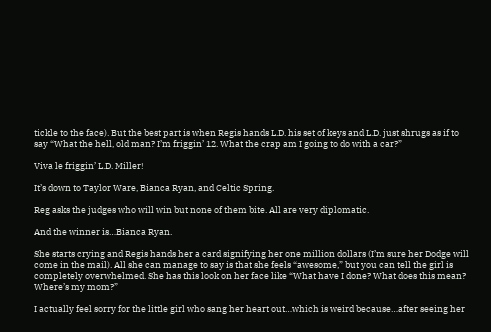tickle to the face). But the best part is when Regis hands L.D. his set of keys and L.D. just shrugs as if to say “What the hell, old man? I’m friggin’ 12. What the crap am I going to do with a car?”

Viva le friggin’ L.D. Miller!

It’s down to Taylor Ware, Bianca Ryan, and Celtic Spring.

Reg asks the judges who will win but none of them bite. All are very diplomatic.

And the winner is…Bianca Ryan.

She starts crying and Regis hands her a card signifying her one million dollars (I’m sure her Dodge will come in the mail). All she can manage to say is that she feels “awesome,” but you can tell the girl is completely overwhelmed. She has this look on her face like “What have I done? What does this mean? Where’s my mom?”

I actually feel sorry for the little girl who sang her heart out…which is weird because…after seeing her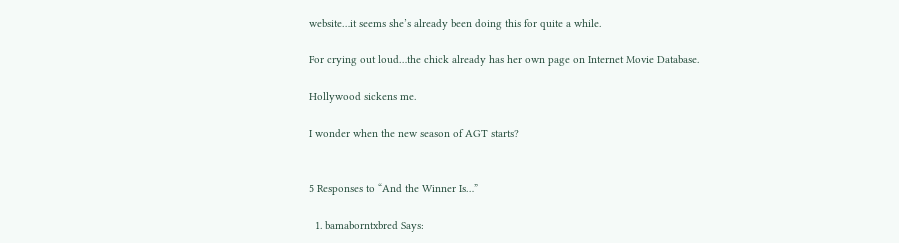website…it seems she’s already been doing this for quite a while.

For crying out loud…the chick already has her own page on Internet Movie Database.

Hollywood sickens me.

I wonder when the new season of AGT starts?


5 Responses to “And the Winner Is…”

  1. bamaborntxbred Says: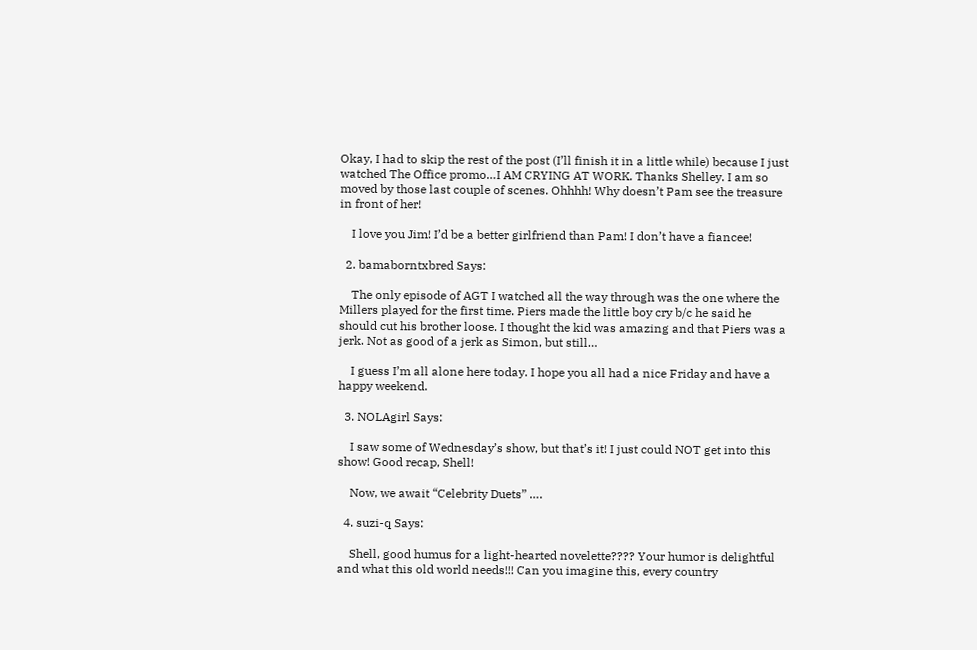Okay, I had to skip the rest of the post (I’ll finish it in a little while) because I just watched The Office promo…I AM CRYING AT WORK. Thanks Shelley. I am so moved by those last couple of scenes. Ohhhh! Why doesn’t Pam see the treasure in front of her!

    I love you Jim! I’d be a better girlfriend than Pam! I don’t have a fiancee!

  2. bamaborntxbred Says:

    The only episode of AGT I watched all the way through was the one where the Millers played for the first time. Piers made the little boy cry b/c he said he should cut his brother loose. I thought the kid was amazing and that Piers was a jerk. Not as good of a jerk as Simon, but still…

    I guess I’m all alone here today. I hope you all had a nice Friday and have a happy weekend.

  3. NOLAgirl Says:

    I saw some of Wednesday’s show, but that’s it! I just could NOT get into this show! Good recap, Shell!

    Now, we await “Celebrity Duets” ….

  4. suzi-q Says:

    Shell, good humus for a light-hearted novelette???? Your humor is delightful and what this old world needs!!! Can you imagine this, every country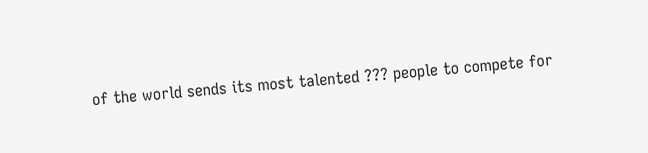of the world sends its most talented ??? people to compete for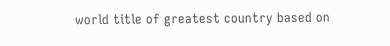world title of greatest country based on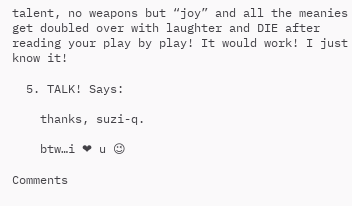talent, no weapons but “joy” and all the meanies get doubled over with laughter and DIE after reading your play by play! It would work! I just know it!

  5. TALK! Says:

    thanks, suzi-q.

    btw…i ❤ u 😉

Comments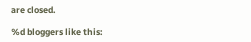are closed.

%d bloggers like this: